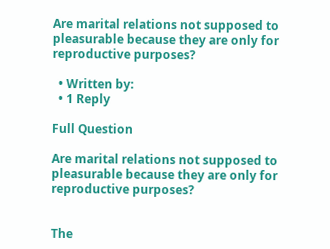Are marital relations not supposed to pleasurable because they are only for reproductive purposes?

  • Written by:
  • 1 Reply

Full Question

Are marital relations not supposed to pleasurable because they are only for reproductive purposes?


The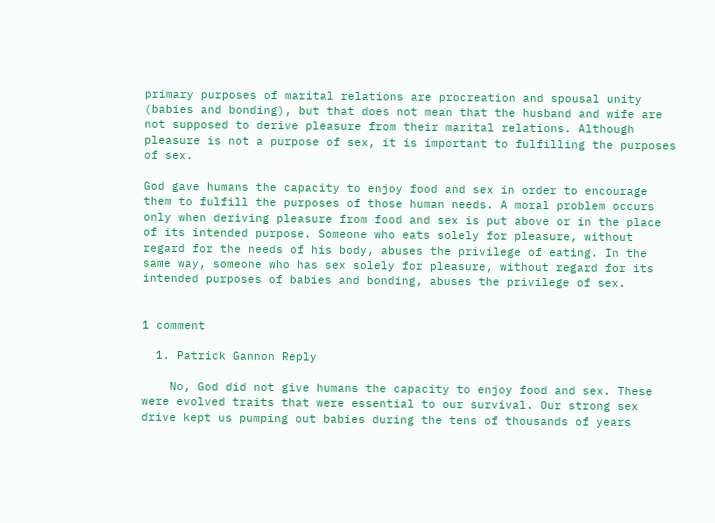primary purposes of marital relations are procreation and spousal unity (babies and bonding), but that does not mean that the husband and wife are not supposed to derive pleasure from their marital relations. Although pleasure is not a purpose of sex, it is important to fulfilling the purposes of sex.

God gave humans the capacity to enjoy food and sex in order to encourage them to fulfill the purposes of those human needs. A moral problem occurs only when deriving pleasure from food and sex is put above or in the place of its intended purpose. Someone who eats solely for pleasure, without regard for the needs of his body, abuses the privilege of eating. In the same way, someone who has sex solely for pleasure, without regard for its intended purposes of babies and bonding, abuses the privilege of sex.


1 comment

  1. Patrick Gannon Reply

    No, God did not give humans the capacity to enjoy food and sex. These were evolved traits that were essential to our survival. Our strong sex drive kept us pumping out babies during the tens of thousands of years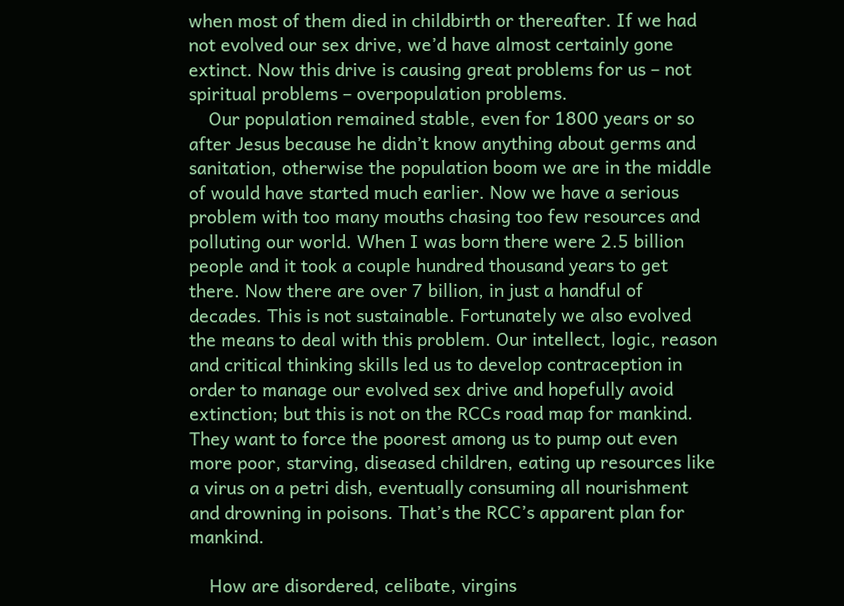when most of them died in childbirth or thereafter. If we had not evolved our sex drive, we’d have almost certainly gone extinct. Now this drive is causing great problems for us – not spiritual problems – overpopulation problems.
    Our population remained stable, even for 1800 years or so after Jesus because he didn’t know anything about germs and sanitation, otherwise the population boom we are in the middle of would have started much earlier. Now we have a serious problem with too many mouths chasing too few resources and polluting our world. When I was born there were 2.5 billion people and it took a couple hundred thousand years to get there. Now there are over 7 billion, in just a handful of decades. This is not sustainable. Fortunately we also evolved the means to deal with this problem. Our intellect, logic, reason and critical thinking skills led us to develop contraception in order to manage our evolved sex drive and hopefully avoid extinction; but this is not on the RCCs road map for mankind. They want to force the poorest among us to pump out even more poor, starving, diseased children, eating up resources like a virus on a petri dish, eventually consuming all nourishment and drowning in poisons. That’s the RCC’s apparent plan for mankind.

    How are disordered, celibate, virgins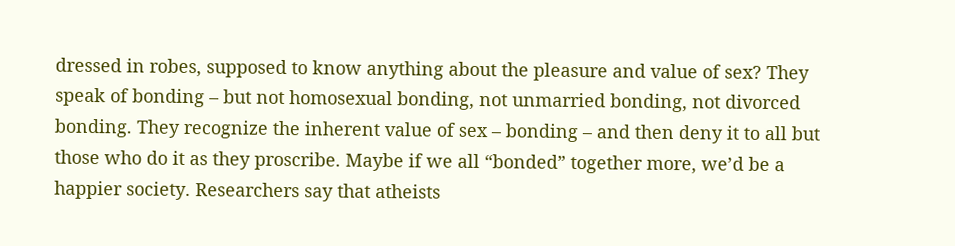dressed in robes, supposed to know anything about the pleasure and value of sex? They speak of bonding – but not homosexual bonding, not unmarried bonding, not divorced bonding. They recognize the inherent value of sex – bonding – and then deny it to all but those who do it as they proscribe. Maybe if we all “bonded” together more, we’d be a happier society. Researchers say that atheists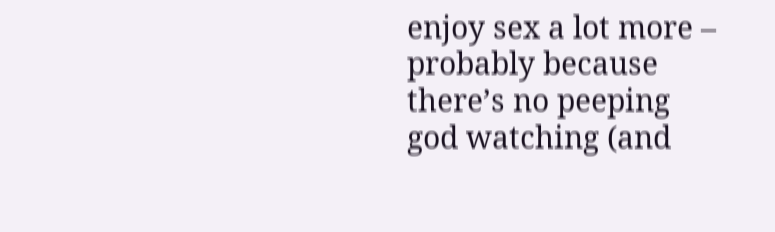enjoy sex a lot more – probably because there’s no peeping god watching (and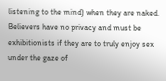listening to the mind) when they are naked. Believers have no privacy and must be exhibitionists if they are to truly enjoy sex under the gaze of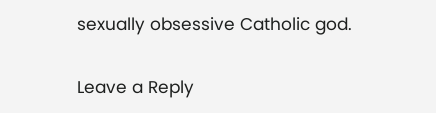sexually obsessive Catholic god.

Leave a Reply